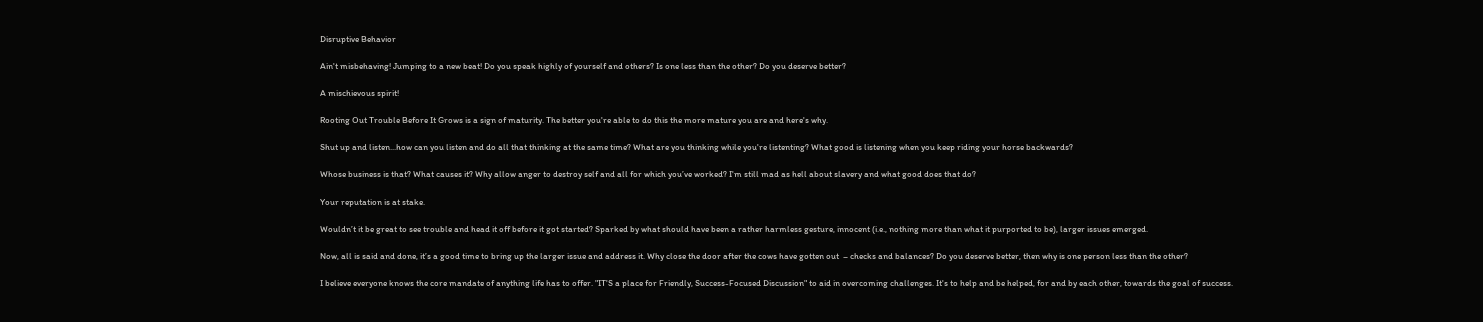Disruptive Behavior

Ain't misbehaving! Jumping to a new beat! Do you speak highly of yourself and others? Is one less than the other? Do you deserve better?

A mischievous spirit!

Rooting Out Trouble Before It Grows is a sign of maturity. The better you're able to do this the more mature you are and here's why.

Shut up and listen...how can you listen and do all that thinking at the same time? What are you thinking while you're listenting? What good is listening when you keep riding your horse backwards?

Whose business is that? What causes it? Why allow anger to destroy self and all for which you’ve worked? I'm still mad as hell about slavery and what good does that do?

Your reputation is at stake.

Wouldn’t it be great to see trouble and head it off before it got started? Sparked by what should have been a rather harmless gesture, innocent (i.e., nothing more than what it purported to be), larger issues emerged.

Now, all is said and done, it’s a good time to bring up the larger issue and address it. Why close the door after the cows have gotten out  – checks and balances? Do you deserve better, then why is one person less than the other?

I believe everyone knows the core mandate of anything life has to offer. "IT'S a place for Friendly, Success-Focused Discussion" to aid in overcoming challenges. It's to help and be helped, for and by each other, towards the goal of success.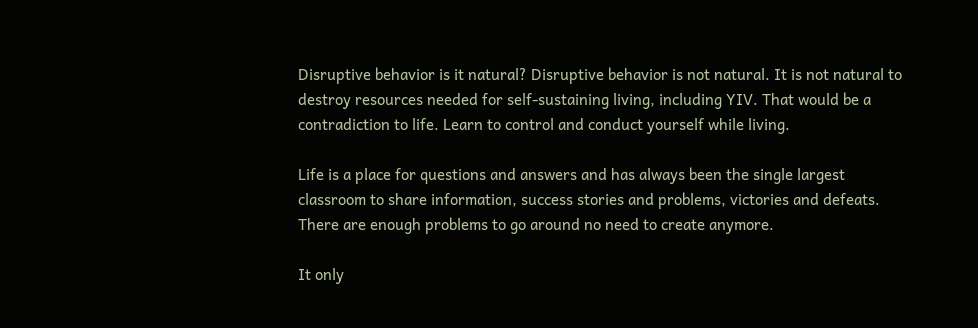Disruptive behavior is it natural? Disruptive behavior is not natural. It is not natural to destroy resources needed for self-sustaining living, including YIV. That would be a contradiction to life. Learn to control and conduct yourself while living.

Life is a place for questions and answers and has always been the single largest classroom to share information, success stories and problems, victories and defeats. There are enough problems to go around no need to create anymore.

It only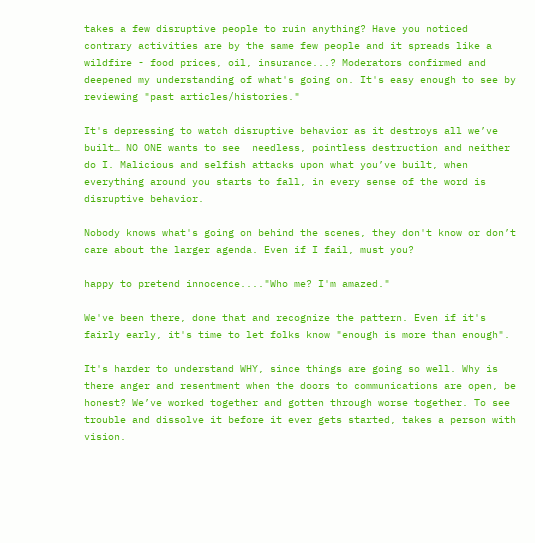takes a few disruptive people to ruin anything? Have you noticed contrary activities are by the same few people and it spreads like a wildfire - food prices, oil, insurance...? Moderators confirmed and deepened my understanding of what's going on. It's easy enough to see by reviewing "past articles/histories."

It's depressing to watch disruptive behavior as it destroys all we’ve built… NO ONE wants to see  needless, pointless destruction and neither do I. Malicious and selfish attacks upon what you’ve built, when everything around you starts to fall, in every sense of the word is disruptive behavior.

Nobody knows what's going on behind the scenes, they don't know or don’t care about the larger agenda. Even if I fail, must you?

happy to pretend innocence...."Who me? I'm amazed."

We've been there, done that and recognize the pattern. Even if it's fairly early, it's time to let folks know "enough is more than enough".

It's harder to understand WHY, since things are going so well. Why is there anger and resentment when the doors to communications are open, be honest? We’ve worked together and gotten through worse together. To see trouble and dissolve it before it ever gets started, takes a person with vision.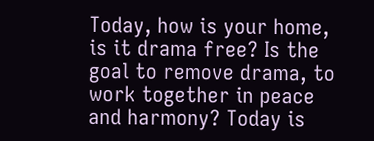Today, how is your home, is it drama free? Is the goal to remove drama, to work together in peace and harmony? Today is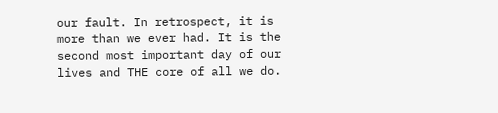our fault. In retrospect, it is more than we ever had. It is the second most important day of our lives and THE core of all we do.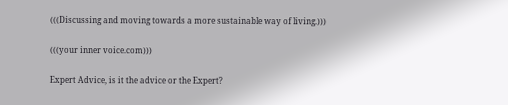(((Discussing and moving towards a more sustainable way of living.)))

(((your inner voice.com)))

Expert Advice, is it the advice or the Expert?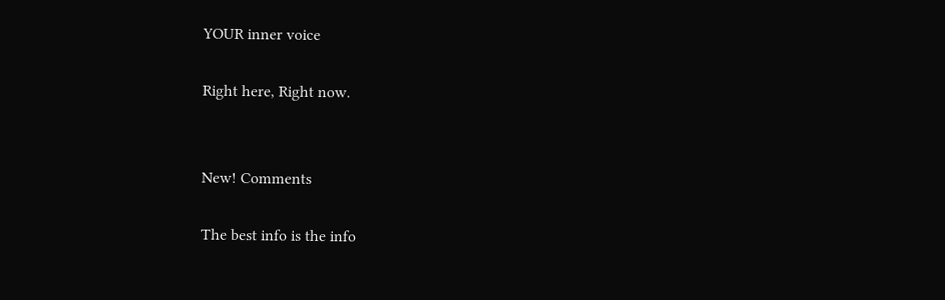YOUR inner voice

Right here, Right now.


New! Comments

The best info is the info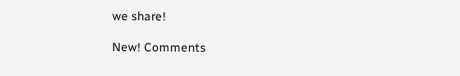we share!

New! Comments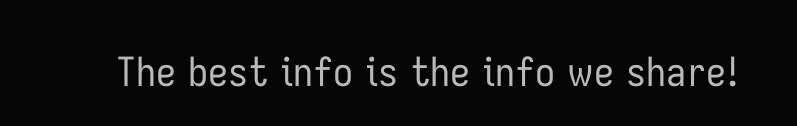The best info is the info we share!